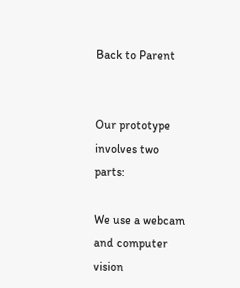Back to Parent


Our prototype involves two parts:

We use a webcam and computer vision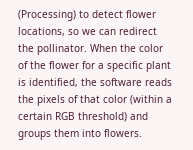(Processing) to detect flower locations, so we can redirect the pollinator. When the color of the flower for a specific plant is identified, the software reads the pixels of that color (within a certain RGB threshold) and groups them into flowers.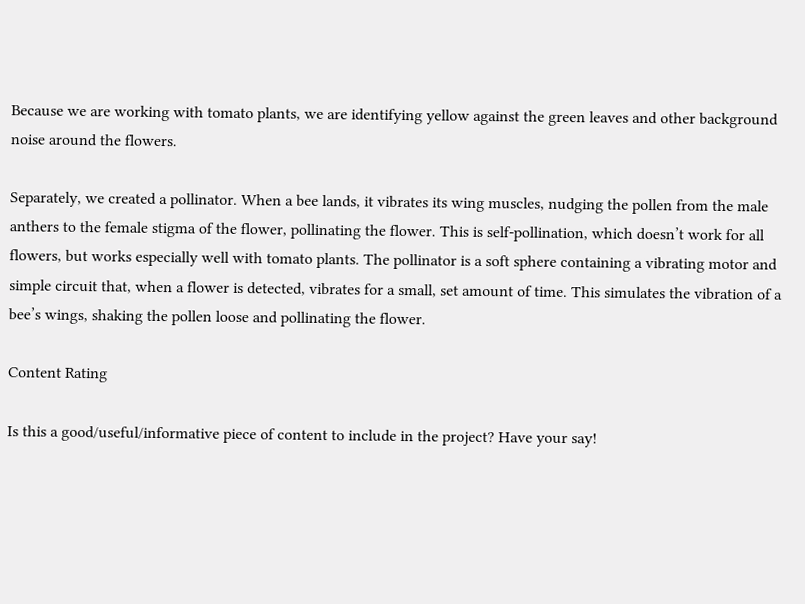Because we are working with tomato plants, we are identifying yellow against the green leaves and other background noise around the flowers.

Separately, we created a pollinator. When a bee lands, it vibrates its wing muscles, nudging the pollen from the male anthers to the female stigma of the flower, pollinating the flower. This is self-pollination, which doesn’t work for all flowers, but works especially well with tomato plants. The pollinator is a soft sphere containing a vibrating motor and simple circuit that, when a flower is detected, vibrates for a small, set amount of time. This simulates the vibration of a bee’s wings, shaking the pollen loose and pollinating the flower.

Content Rating

Is this a good/useful/informative piece of content to include in the project? Have your say!